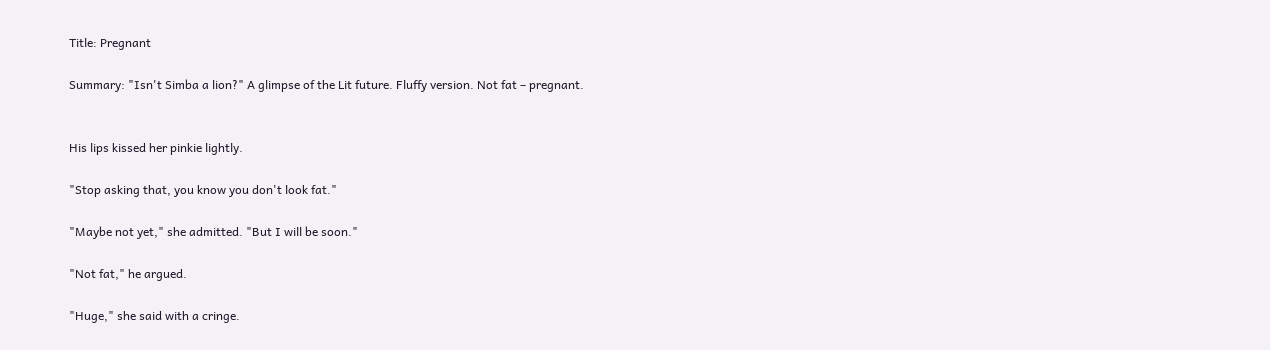Title: Pregnant

Summary: "Isn't Simba a lion?" A glimpse of the Lit future. Fluffy version. Not fat – pregnant.


His lips kissed her pinkie lightly.

"Stop asking that, you know you don't look fat."

"Maybe not yet," she admitted. "But I will be soon."

"Not fat," he argued.

"Huge," she said with a cringe.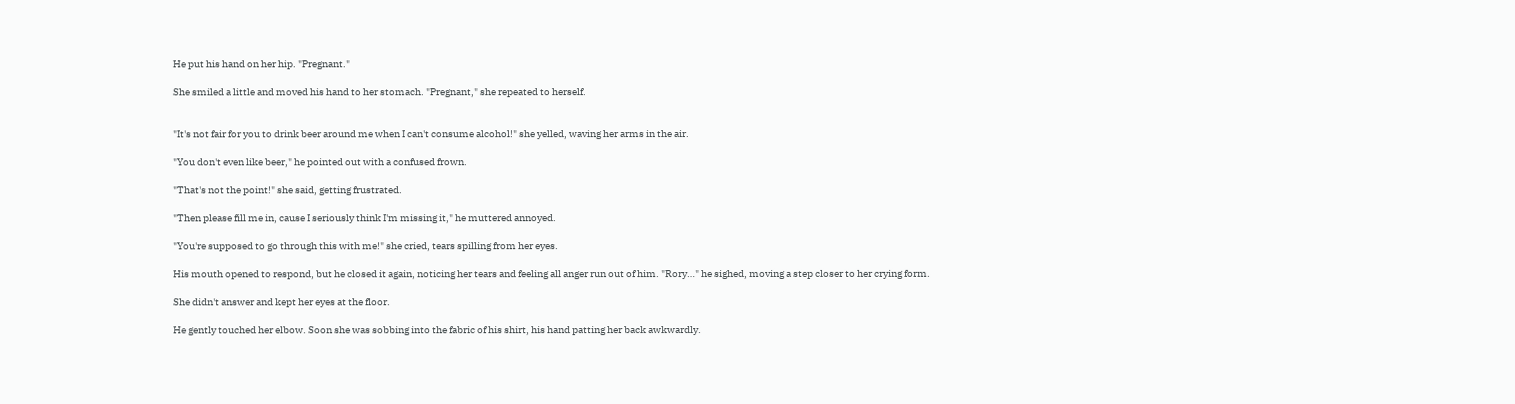He put his hand on her hip. "Pregnant."

She smiled a little and moved his hand to her stomach. "Pregnant," she repeated to herself.


"It's not fair for you to drink beer around me when I can't consume alcohol!" she yelled, waving her arms in the air.

"You don't even like beer," he pointed out with a confused frown.

"That's not the point!" she said, getting frustrated.

"Then please fill me in, cause I seriously think I'm missing it," he muttered annoyed.

"You're supposed to go through this with me!" she cried, tears spilling from her eyes.

His mouth opened to respond, but he closed it again, noticing her tears and feeling all anger run out of him. "Rory…" he sighed, moving a step closer to her crying form.

She didn't answer and kept her eyes at the floor.

He gently touched her elbow. Soon she was sobbing into the fabric of his shirt, his hand patting her back awkwardly.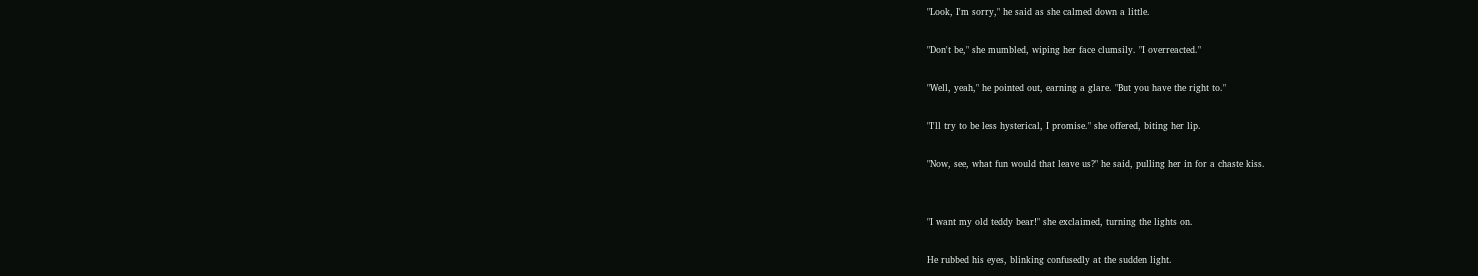"Look, I'm sorry," he said as she calmed down a little.

"Don't be," she mumbled, wiping her face clumsily. "I overreacted."

"Well, yeah," he pointed out, earning a glare. "But you have the right to."

"I'll try to be less hysterical, I promise." she offered, biting her lip.

"Now, see, what fun would that leave us?" he said, pulling her in for a chaste kiss.


"I want my old teddy bear!" she exclaimed, turning the lights on.

He rubbed his eyes, blinking confusedly at the sudden light.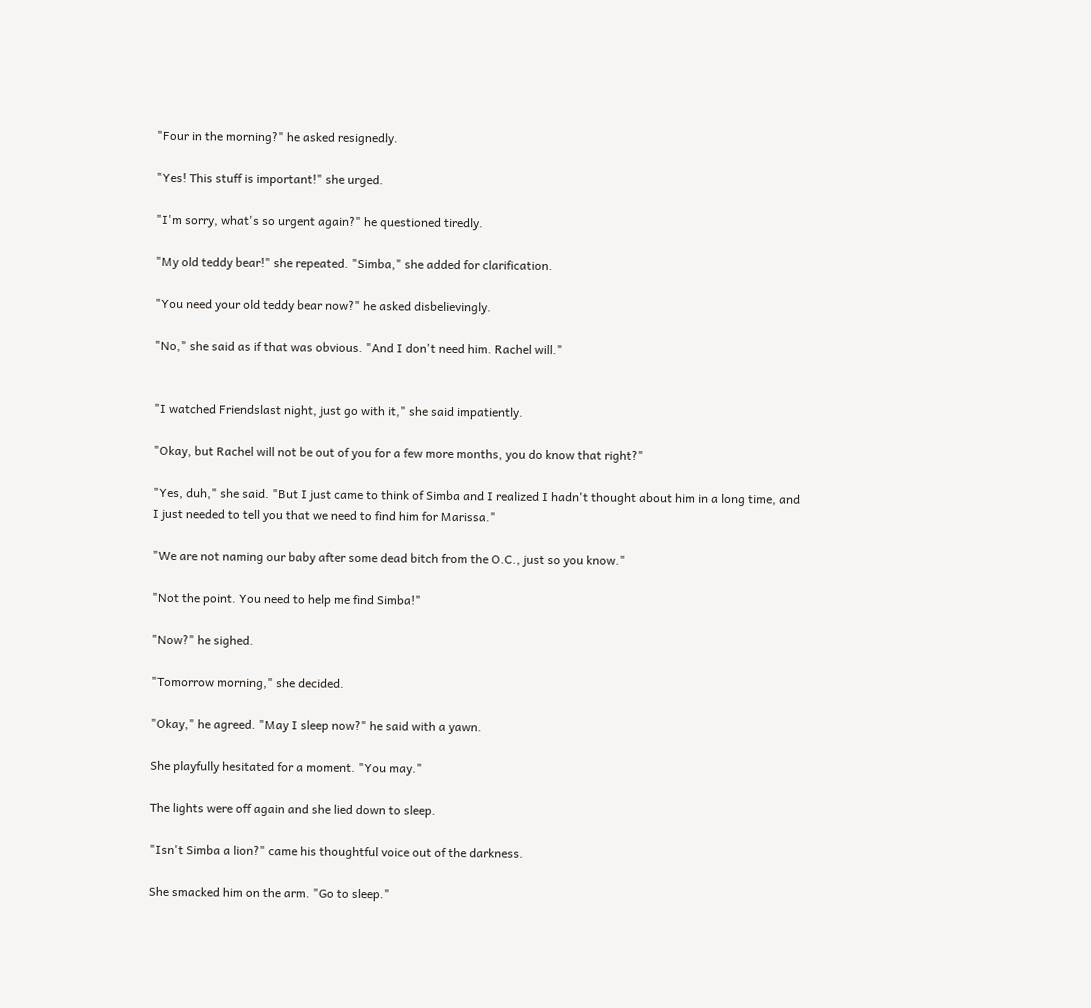"Four in the morning?" he asked resignedly.

"Yes! This stuff is important!" she urged.

"I'm sorry, what's so urgent again?" he questioned tiredly.

"My old teddy bear!" she repeated. "Simba," she added for clarification.

"You need your old teddy bear now?" he asked disbelievingly.

"No," she said as if that was obvious. "And I don't need him. Rachel will."


"I watched Friendslast night, just go with it," she said impatiently.

"Okay, but Rachel will not be out of you for a few more months, you do know that right?"

"Yes, duh," she said. "But I just came to think of Simba and I realized I hadn't thought about him in a long time, and I just needed to tell you that we need to find him for Marissa."

"We are not naming our baby after some dead bitch from the O.C., just so you know."

"Not the point. You need to help me find Simba!"

"Now?" he sighed.

"Tomorrow morning," she decided.

"Okay," he agreed. "May I sleep now?" he said with a yawn.

She playfully hesitated for a moment. "You may."

The lights were off again and she lied down to sleep.

"Isn't Simba a lion?" came his thoughtful voice out of the darkness.

She smacked him on the arm. "Go to sleep."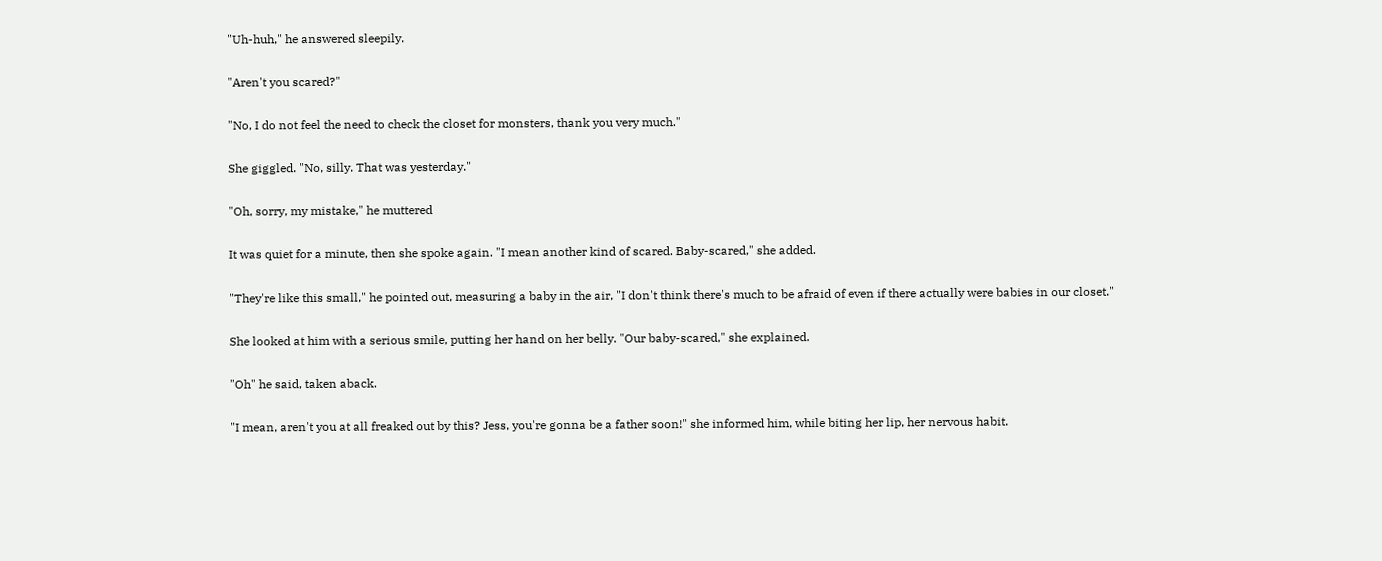"Uh-huh," he answered sleepily.

"Aren't you scared?"

"No, I do not feel the need to check the closet for monsters, thank you very much."

She giggled. "No, silly. That was yesterday."

"Oh, sorry, my mistake," he muttered

It was quiet for a minute, then she spoke again. "I mean another kind of scared. Baby-scared," she added.

"They're like this small," he pointed out, measuring a baby in the air, "I don't think there's much to be afraid of even if there actually were babies in our closet."

She looked at him with a serious smile, putting her hand on her belly. "Our baby-scared," she explained.

"Oh" he said, taken aback.

"I mean, aren't you at all freaked out by this? Jess, you're gonna be a father soon!" she informed him, while biting her lip, her nervous habit.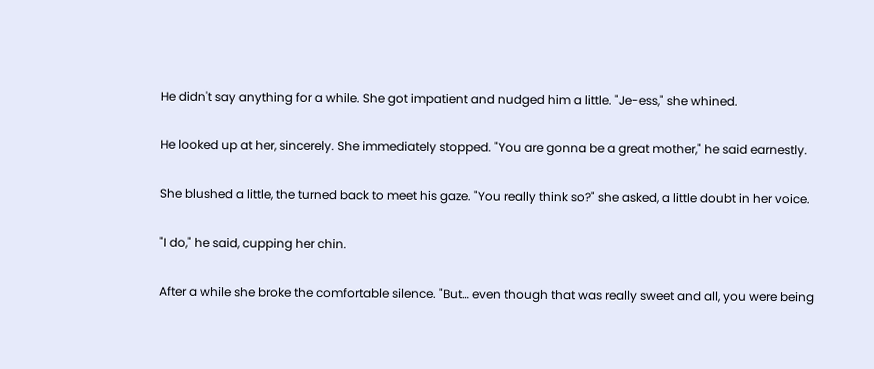He didn't say anything for a while. She got impatient and nudged him a little. "Je-ess," she whined.

He looked up at her, sincerely. She immediately stopped. "You are gonna be a great mother," he said earnestly.

She blushed a little, the turned back to meet his gaze. "You really think so?" she asked, a little doubt in her voice.

"I do," he said, cupping her chin.

After a while she broke the comfortable silence. "But… even though that was really sweet and all, you were being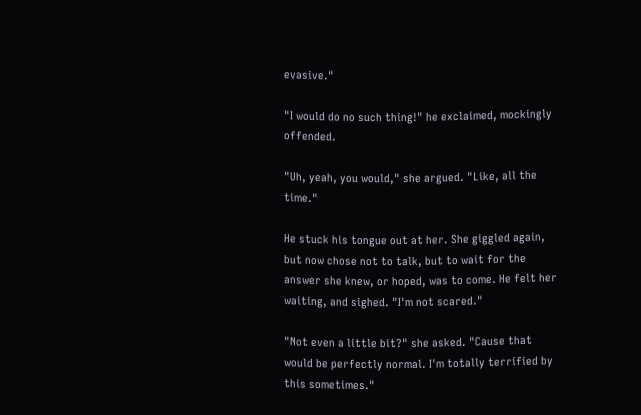evasive."

"I would do no such thing!" he exclaimed, mockingly offended.

"Uh, yeah, you would," she argued. "Like, all the time."

He stuck his tongue out at her. She giggled again, but now chose not to talk, but to wait for the answer she knew, or hoped, was to come. He felt her waiting, and sighed. "I'm not scared."

"Not even a little bit?" she asked. "Cause that would be perfectly normal. I'm totally terrified by this sometimes."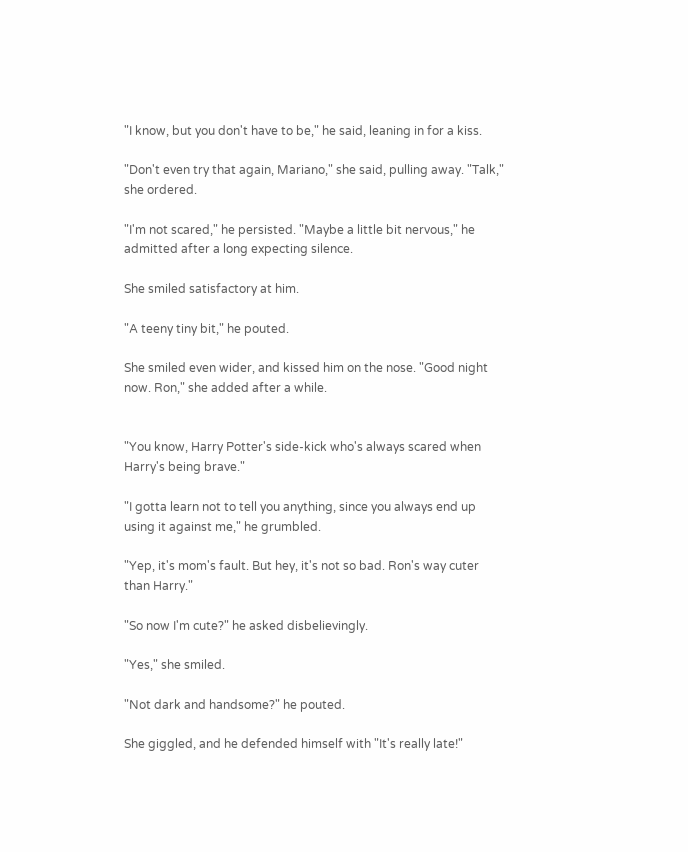"I know, but you don't have to be," he said, leaning in for a kiss.

"Don't even try that again, Mariano," she said, pulling away. "Talk," she ordered.

"I'm not scared," he persisted. "Maybe a little bit nervous," he admitted after a long expecting silence.

She smiled satisfactory at him.

"A teeny tiny bit," he pouted.

She smiled even wider, and kissed him on the nose. "Good night now. Ron," she added after a while.


"You know, Harry Potter's side-kick who's always scared when Harry's being brave."

"I gotta learn not to tell you anything, since you always end up using it against me," he grumbled.

"Yep, it's mom's fault. But hey, it's not so bad. Ron's way cuter than Harry."

"So now I'm cute?" he asked disbelievingly.

"Yes," she smiled.

"Not dark and handsome?" he pouted.

She giggled, and he defended himself with "It's really late!"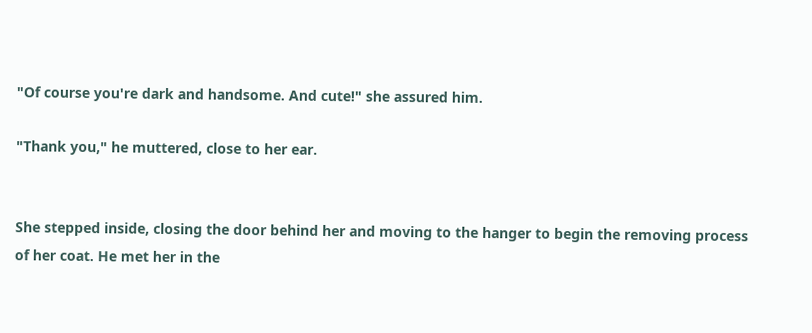"Of course you're dark and handsome. And cute!" she assured him.

"Thank you," he muttered, close to her ear.


She stepped inside, closing the door behind her and moving to the hanger to begin the removing process of her coat. He met her in the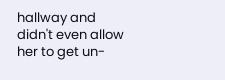hallway and didn't even allow her to get un-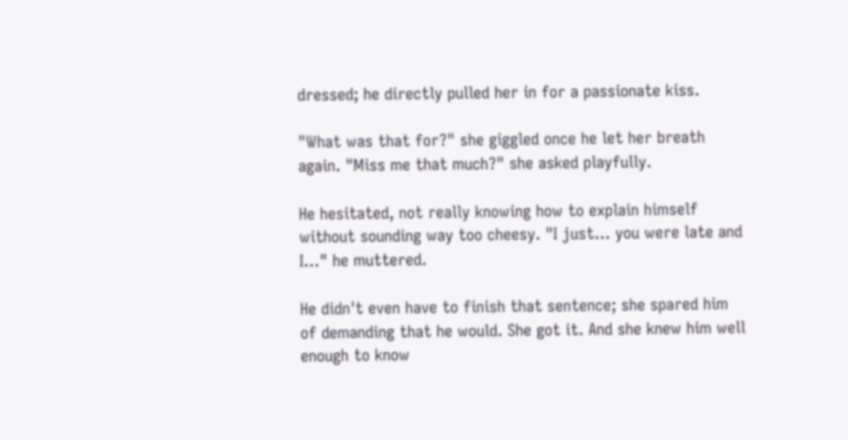dressed; he directly pulled her in for a passionate kiss.

"What was that for?" she giggled once he let her breath again. "Miss me that much?" she asked playfully.

He hesitated, not really knowing how to explain himself without sounding way too cheesy. "I just… you were late and I…" he muttered.

He didn't even have to finish that sentence; she spared him of demanding that he would. She got it. And she knew him well enough to know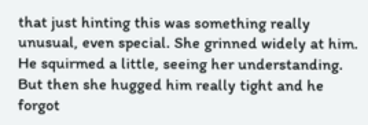that just hinting this was something really unusual, even special. She grinned widely at him. He squirmed a little, seeing her understanding. But then she hugged him really tight and he forgot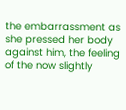the embarrassment as she pressed her body against him, the feeling of the now slightly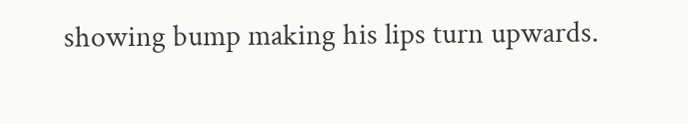showing bump making his lips turn upwards.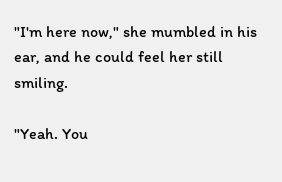"I'm here now," she mumbled in his ear, and he could feel her still smiling.

"Yeah. You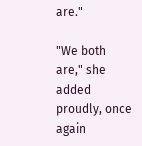are."

"We both are," she added proudly, once again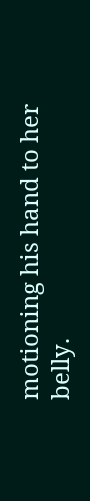motioning his hand to her belly.